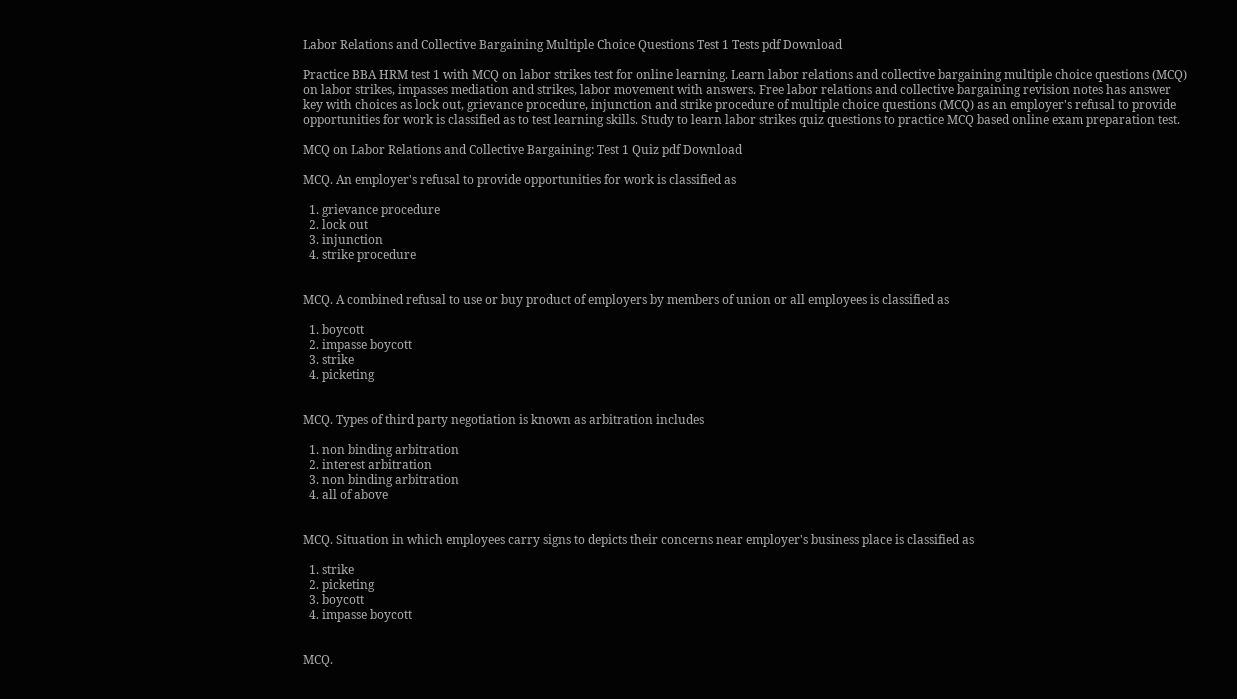Labor Relations and Collective Bargaining Multiple Choice Questions Test 1 Tests pdf Download

Practice BBA HRM test 1 with MCQ on labor strikes test for online learning. Learn labor relations and collective bargaining multiple choice questions (MCQ) on labor strikes, impasses mediation and strikes, labor movement with answers. Free labor relations and collective bargaining revision notes has answer key with choices as lock out, grievance procedure, injunction and strike procedure of multiple choice questions (MCQ) as an employer's refusal to provide opportunities for work is classified as to test learning skills. Study to learn labor strikes quiz questions to practice MCQ based online exam preparation test.

MCQ on Labor Relations and Collective Bargaining: Test 1 Quiz pdf Download

MCQ. An employer's refusal to provide opportunities for work is classified as

  1. grievance procedure
  2. lock out
  3. injunction
  4. strike procedure


MCQ. A combined refusal to use or buy product of employers by members of union or all employees is classified as

  1. boycott
  2. impasse boycott
  3. strike
  4. picketing


MCQ. Types of third party negotiation is known as arbitration includes

  1. non binding arbitration
  2. interest arbitration
  3. non binding arbitration
  4. all of above


MCQ. Situation in which employees carry signs to depicts their concerns near employer's business place is classified as

  1. strike
  2. picketing
  3. boycott
  4. impasse boycott


MCQ.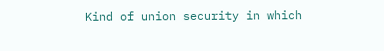Kind of union security in which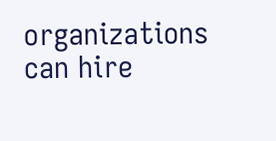organizations can hire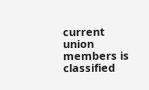current union members is classified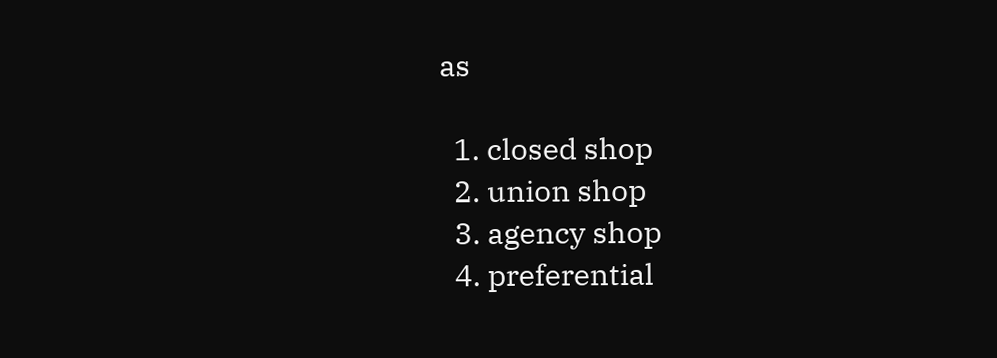as

  1. closed shop
  2. union shop
  3. agency shop
  4. preferential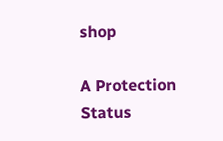shop

A Protection Status